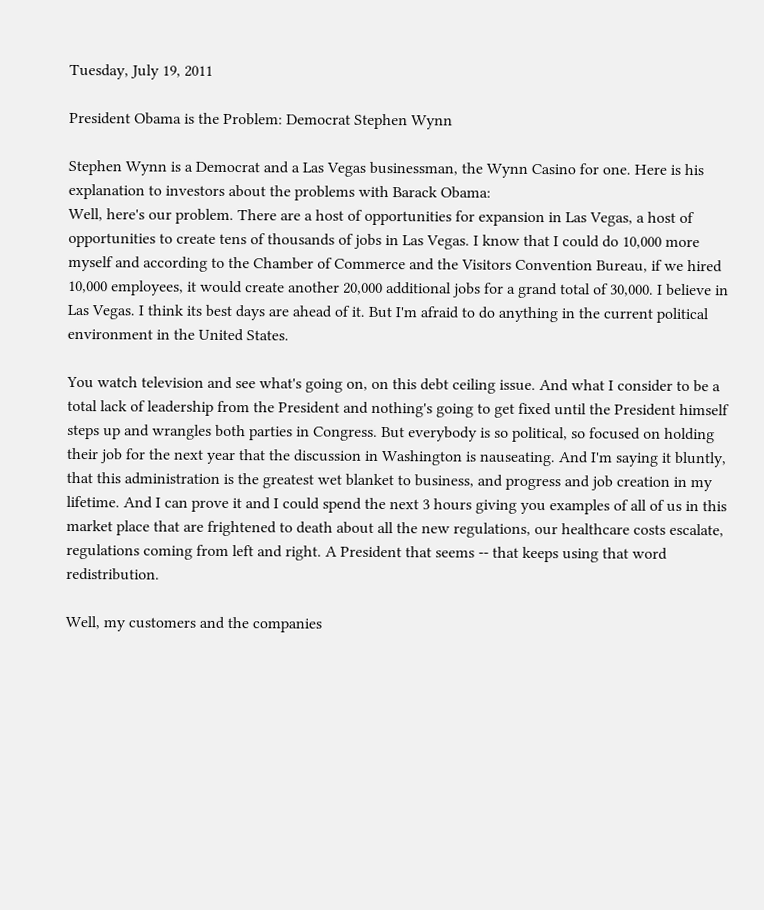Tuesday, July 19, 2011

President Obama is the Problem: Democrat Stephen Wynn

Stephen Wynn is a Democrat and a Las Vegas businessman, the Wynn Casino for one. Here is his explanation to investors about the problems with Barack Obama:
Well, here's our problem. There are a host of opportunities for expansion in Las Vegas, a host of opportunities to create tens of thousands of jobs in Las Vegas. I know that I could do 10,000 more myself and according to the Chamber of Commerce and the Visitors Convention Bureau, if we hired 10,000 employees, it would create another 20,000 additional jobs for a grand total of 30,000. I believe in Las Vegas. I think its best days are ahead of it. But I'm afraid to do anything in the current political environment in the United States.

You watch television and see what's going on, on this debt ceiling issue. And what I consider to be a total lack of leadership from the President and nothing's going to get fixed until the President himself steps up and wrangles both parties in Congress. But everybody is so political, so focused on holding their job for the next year that the discussion in Washington is nauseating. And I'm saying it bluntly, that this administration is the greatest wet blanket to business, and progress and job creation in my lifetime. And I can prove it and I could spend the next 3 hours giving you examples of all of us in this market place that are frightened to death about all the new regulations, our healthcare costs escalate, regulations coming from left and right. A President that seems -- that keeps using that word redistribution.

Well, my customers and the companies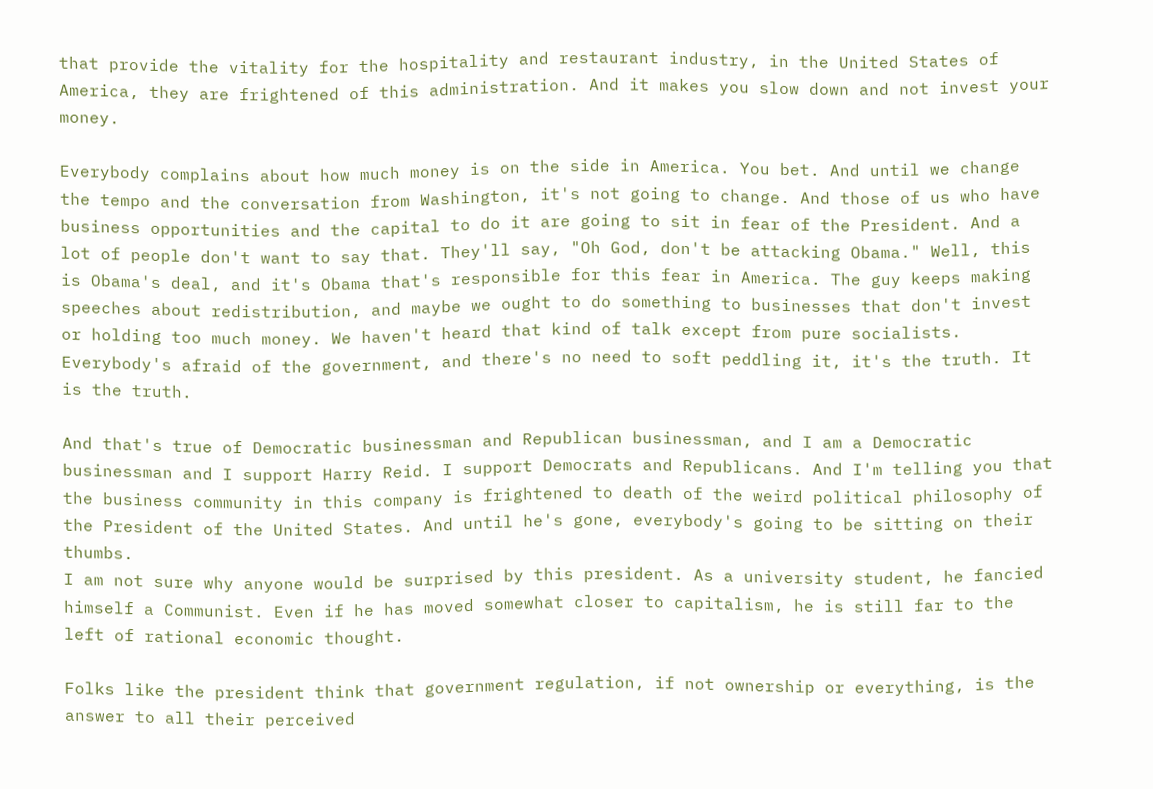that provide the vitality for the hospitality and restaurant industry, in the United States of America, they are frightened of this administration. And it makes you slow down and not invest your money.

Everybody complains about how much money is on the side in America. You bet. And until we change the tempo and the conversation from Washington, it's not going to change. And those of us who have business opportunities and the capital to do it are going to sit in fear of the President. And a lot of people don't want to say that. They'll say, "Oh God, don't be attacking Obama." Well, this is Obama's deal, and it's Obama that's responsible for this fear in America. The guy keeps making speeches about redistribution, and maybe we ought to do something to businesses that don't invest or holding too much money. We haven't heard that kind of talk except from pure socialists. Everybody's afraid of the government, and there's no need to soft peddling it, it's the truth. It is the truth.

And that's true of Democratic businessman and Republican businessman, and I am a Democratic businessman and I support Harry Reid. I support Democrats and Republicans. And I'm telling you that the business community in this company is frightened to death of the weird political philosophy of the President of the United States. And until he's gone, everybody's going to be sitting on their thumbs.
I am not sure why anyone would be surprised by this president. As a university student, he fancied himself a Communist. Even if he has moved somewhat closer to capitalism, he is still far to the left of rational economic thought.

Folks like the president think that government regulation, if not ownership or everything, is the answer to all their perceived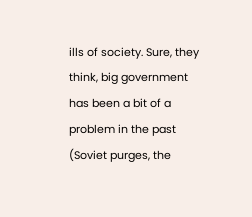ills of society. Sure, they think, big government has been a bit of a problem in the past (Soviet purges, the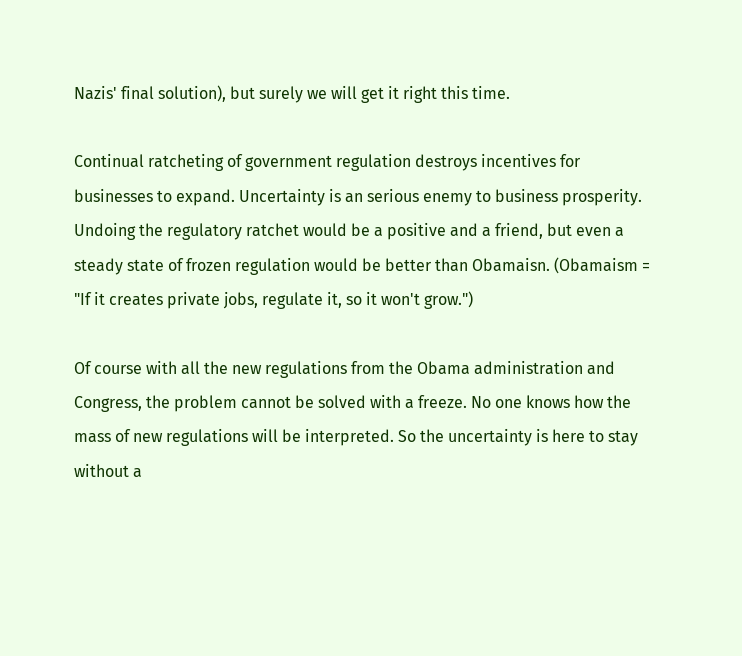Nazis' final solution), but surely we will get it right this time.

Continual ratcheting of government regulation destroys incentives for businesses to expand. Uncertainty is an serious enemy to business prosperity. Undoing the regulatory ratchet would be a positive and a friend, but even a steady state of frozen regulation would be better than Obamaisn. (Obamaism = "If it creates private jobs, regulate it, so it won't grow.")

Of course with all the new regulations from the Obama administration and Congress, the problem cannot be solved with a freeze. No one knows how the mass of new regulations will be interpreted. So the uncertainty is here to stay without a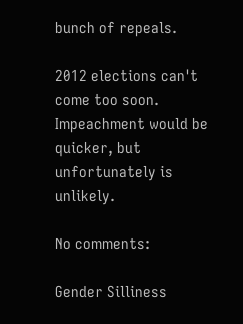bunch of repeals.

2012 elections can't come too soon. Impeachment would be quicker, but unfortunately is unlikely.

No comments:

Gender Silliness